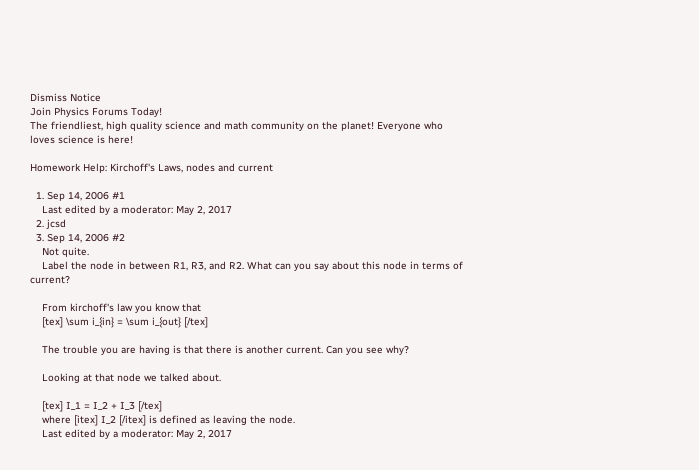Dismiss Notice
Join Physics Forums Today!
The friendliest, high quality science and math community on the planet! Everyone who loves science is here!

Homework Help: Kirchoff's Laws, nodes and current

  1. Sep 14, 2006 #1
    Last edited by a moderator: May 2, 2017
  2. jcsd
  3. Sep 14, 2006 #2
    Not quite.
    Label the node in between R1, R3, and R2. What can you say about this node in terms of current?

    From kirchoff's law you know that
    [tex] \sum i_{in} = \sum i_{out} [/tex]

    The trouble you are having is that there is another current. Can you see why?

    Looking at that node we talked about.

    [tex] I_1 = I_2 + I_3 [/tex]
    where [itex] I_2 [/itex] is defined as leaving the node.
    Last edited by a moderator: May 2, 2017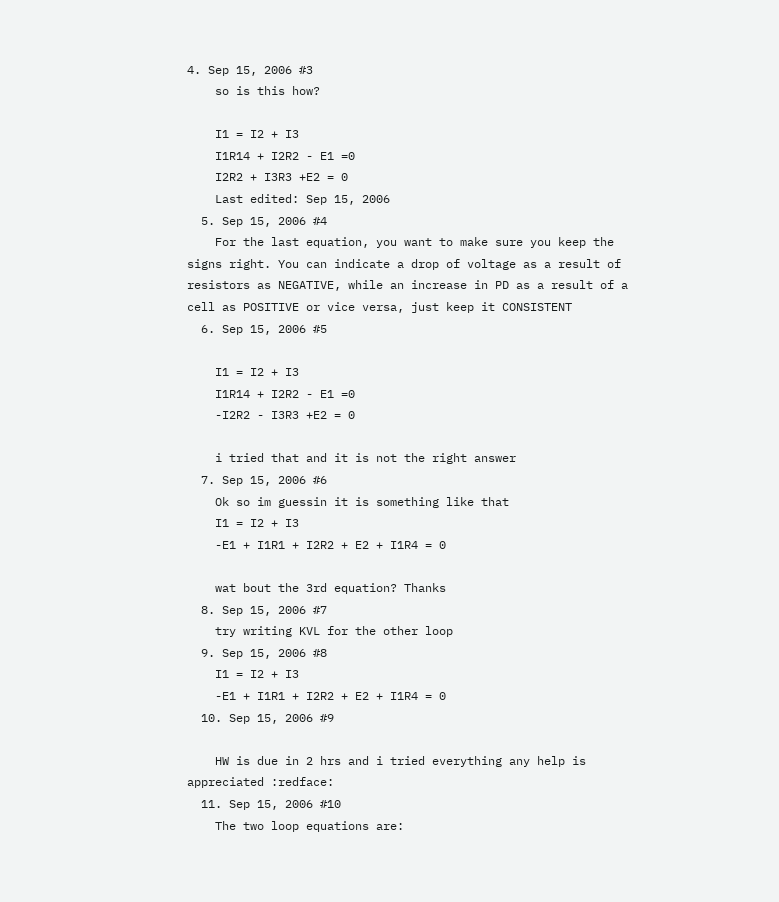4. Sep 15, 2006 #3
    so is this how?

    I1 = I2 + I3
    I1R14 + I2R2 - E1 =0
    I2R2 + I3R3 +E2 = 0
    Last edited: Sep 15, 2006
  5. Sep 15, 2006 #4
    For the last equation, you want to make sure you keep the signs right. You can indicate a drop of voltage as a result of resistors as NEGATIVE, while an increase in PD as a result of a cell as POSITIVE or vice versa, just keep it CONSISTENT
  6. Sep 15, 2006 #5

    I1 = I2 + I3
    I1R14 + I2R2 - E1 =0
    -I2R2 - I3R3 +E2 = 0

    i tried that and it is not the right answer
  7. Sep 15, 2006 #6
    Ok so im guessin it is something like that
    I1 = I2 + I3
    -E1 + I1R1 + I2R2 + E2 + I1R4 = 0

    wat bout the 3rd equation? Thanks
  8. Sep 15, 2006 #7
    try writing KVL for the other loop
  9. Sep 15, 2006 #8
    I1 = I2 + I3
    -E1 + I1R1 + I2R2 + E2 + I1R4 = 0
  10. Sep 15, 2006 #9

    HW is due in 2 hrs and i tried everything any help is appreciated :redface:
  11. Sep 15, 2006 #10
    The two loop equations are: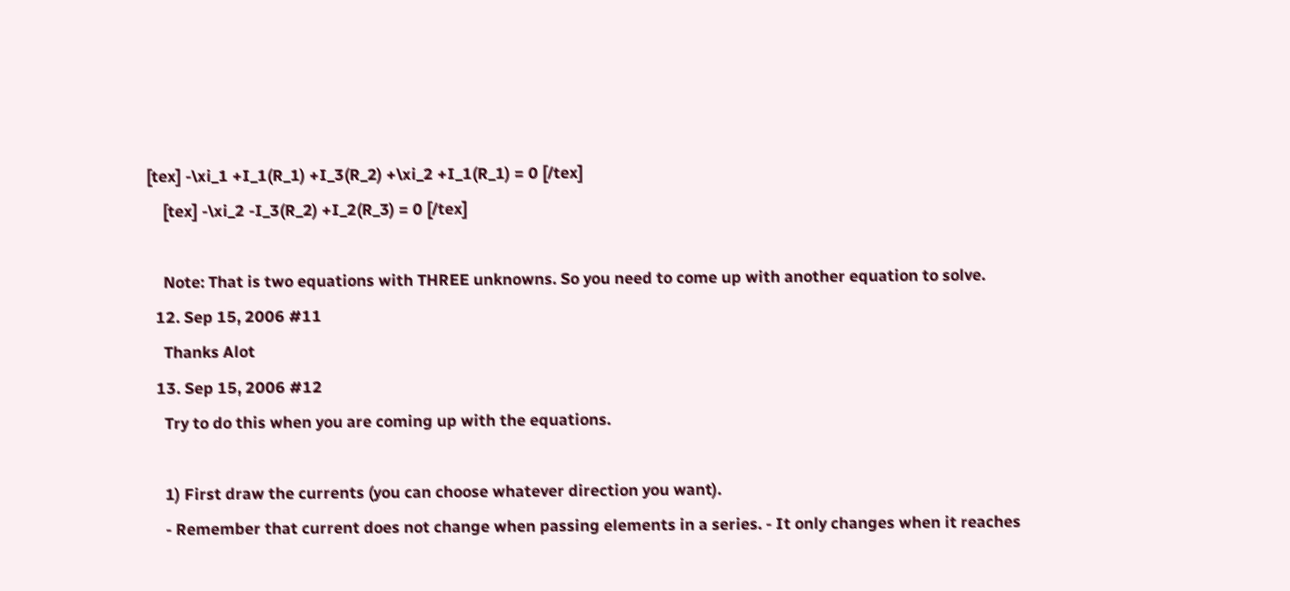[tex] -\xi_1 +I_1(R_1) +I_3(R_2) +\xi_2 +I_1(R_1) = 0 [/tex]
    [tex] -\xi_2 -I_3(R_2) +I_2(R_3) = 0 [/tex]

    Note: That is two equations with THREE unknowns. So you need to come up with another equation to solve.
  12. Sep 15, 2006 #11
    Thanks Alot
  13. Sep 15, 2006 #12
    Try to do this when you are coming up with the equations.

    1) First draw the currents (you can choose whatever direction you want).
    - Remember that current does not change when passing elements in a series. - It only changes when it reaches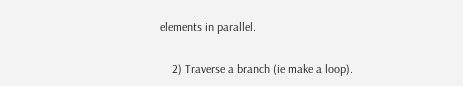elements in parallel.

    2) Traverse a branch (ie make a loop).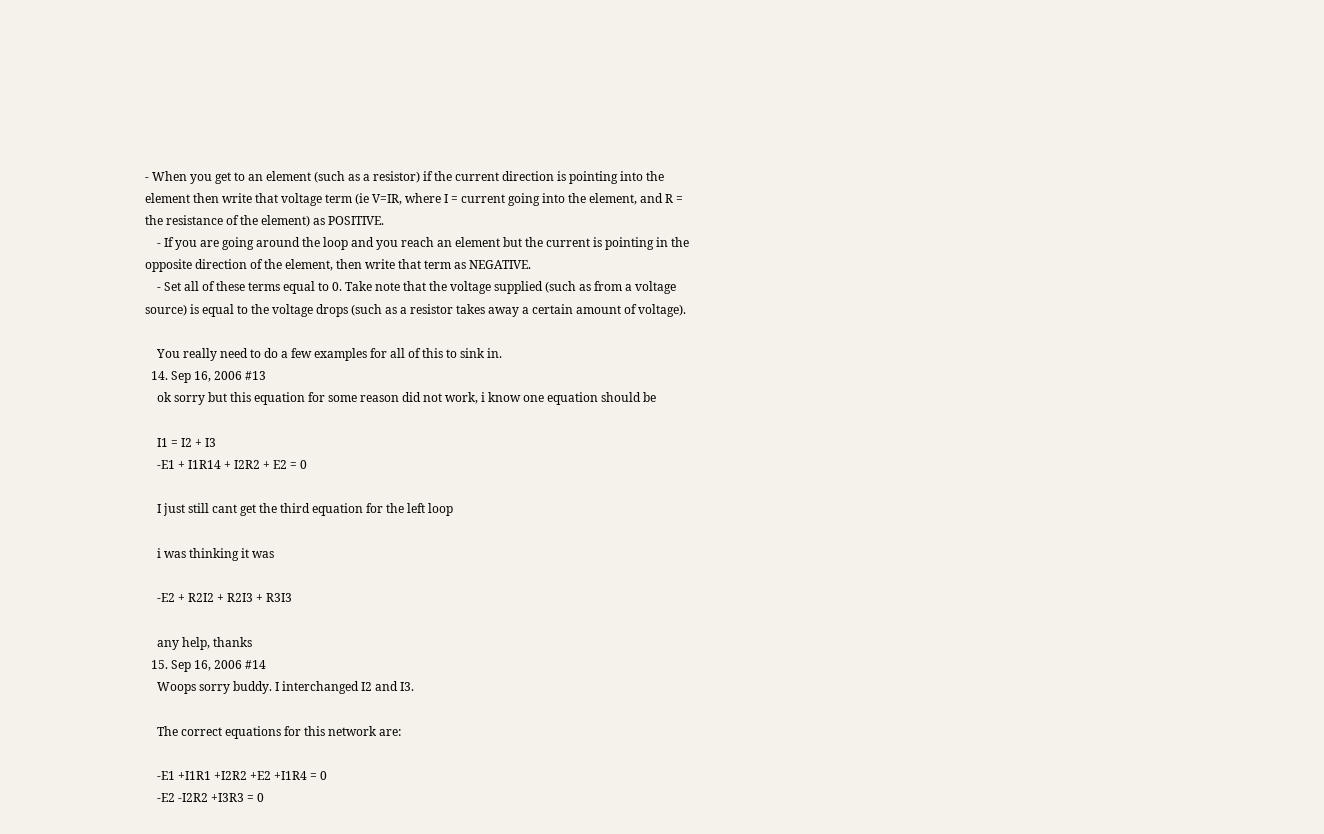- When you get to an element (such as a resistor) if the current direction is pointing into the element then write that voltage term (ie V=IR, where I = current going into the element, and R = the resistance of the element) as POSITIVE.
    - If you are going around the loop and you reach an element but the current is pointing in the opposite direction of the element, then write that term as NEGATIVE.
    - Set all of these terms equal to 0. Take note that the voltage supplied (such as from a voltage source) is equal to the voltage drops (such as a resistor takes away a certain amount of voltage).

    You really need to do a few examples for all of this to sink in.
  14. Sep 16, 2006 #13
    ok sorry but this equation for some reason did not work, i know one equation should be

    I1 = I2 + I3
    -E1 + I1R14 + I2R2 + E2 = 0

    I just still cant get the third equation for the left loop

    i was thinking it was

    -E2 + R2I2 + R2I3 + R3I3

    any help, thanks
  15. Sep 16, 2006 #14
    Woops sorry buddy. I interchanged I2 and I3.

    The correct equations for this network are:

    -E1 +I1R1 +I2R2 +E2 +I1R4 = 0
    -E2 -I2R2 +I3R3 = 0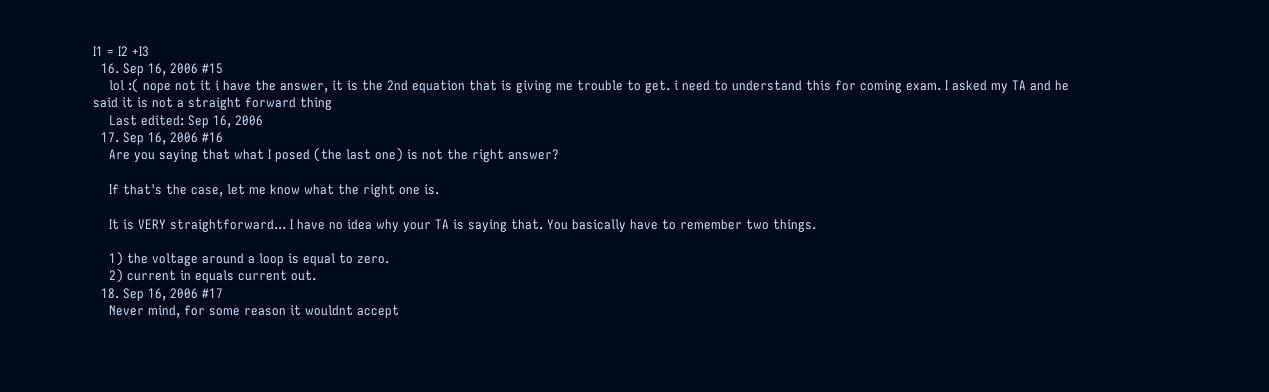I1 = I2 +I3
  16. Sep 16, 2006 #15
    lol :( nope not it i have the answer, it is the 2nd equation that is giving me trouble to get. i need to understand this for coming exam. I asked my TA and he said it is not a straight forward thing
    Last edited: Sep 16, 2006
  17. Sep 16, 2006 #16
    Are you saying that what I posed (the last one) is not the right answer?

    If that's the case, let me know what the right one is.

    It is VERY straightforward... I have no idea why your TA is saying that. You basically have to remember two things.

    1) the voltage around a loop is equal to zero.
    2) current in equals current out.
  18. Sep 16, 2006 #17
    Never mind, for some reason it wouldnt accept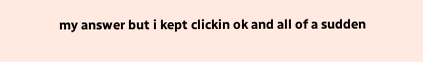my answer but i kept clickin ok and all of a sudden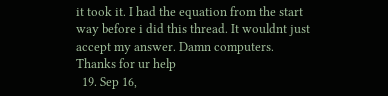it took it. I had the equation from the start way before i did this thread. It wouldnt just accept my answer. Damn computers. Thanks for ur help
  19. Sep 16,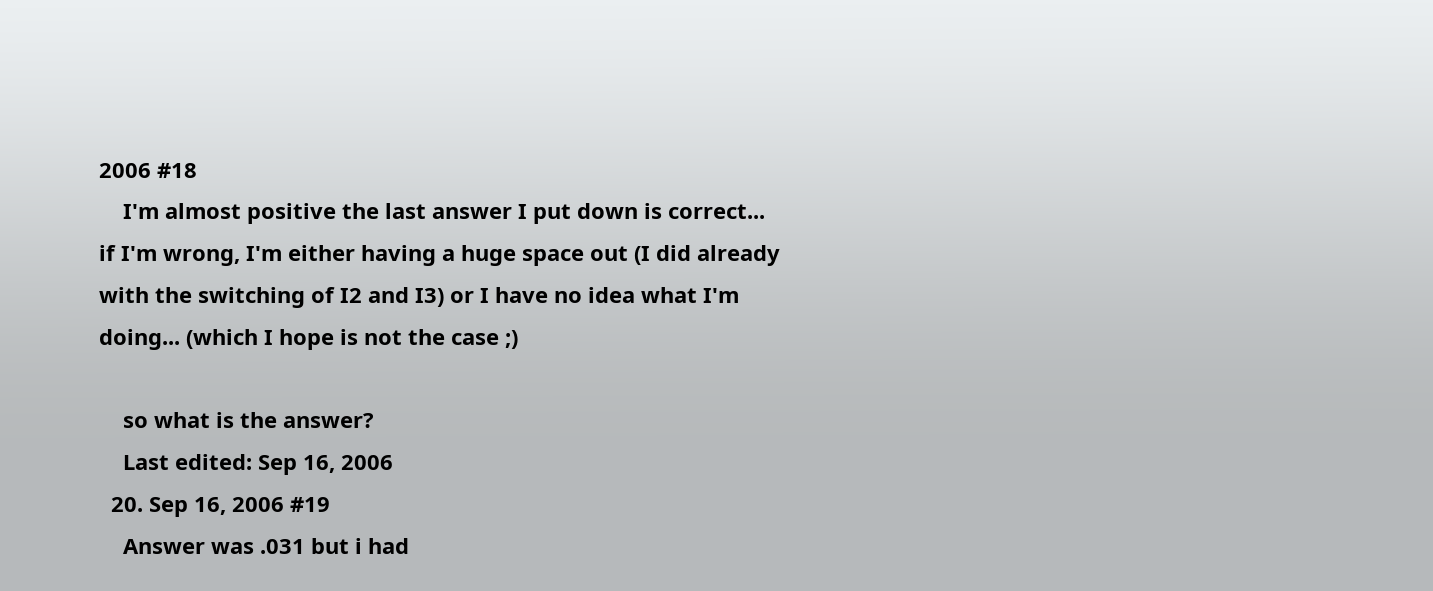2006 #18
    I'm almost positive the last answer I put down is correct... if I'm wrong, I'm either having a huge space out (I did already with the switching of I2 and I3) or I have no idea what I'm doing... (which I hope is not the case ;)

    so what is the answer?
    Last edited: Sep 16, 2006
  20. Sep 16, 2006 #19
    Answer was .031 but i had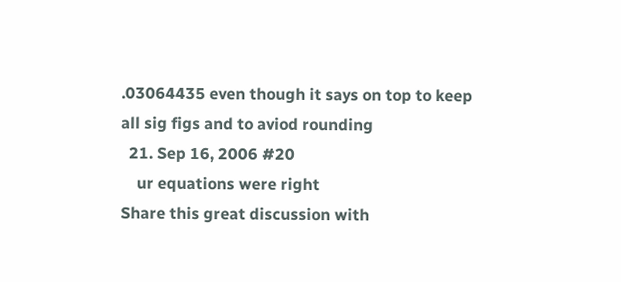.03064435 even though it says on top to keep all sig figs and to aviod rounding
  21. Sep 16, 2006 #20
    ur equations were right
Share this great discussion with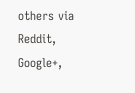others via Reddit, Google+,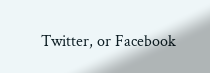Twitter, or Facebook